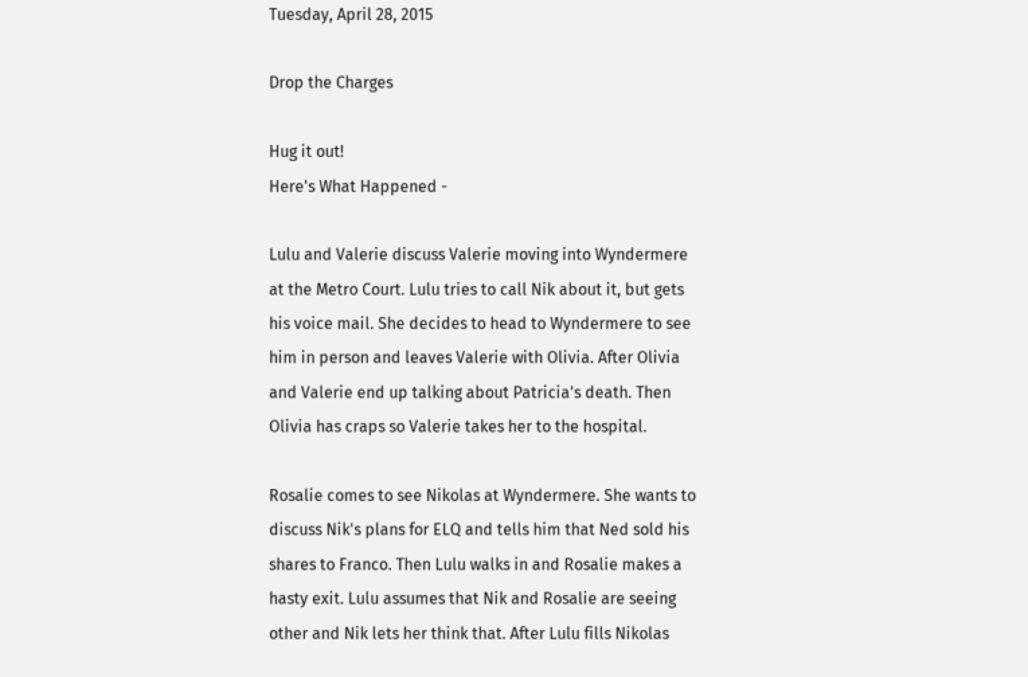Tuesday, April 28, 2015

Drop the Charges

Hug it out!
Here's What Happened -

Lulu and Valerie discuss Valerie moving into Wyndermere at the Metro Court. Lulu tries to call Nik about it, but gets his voice mail. She decides to head to Wyndermere to see him in person and leaves Valerie with Olivia. After Olivia and Valerie end up talking about Patricia's death. Then Olivia has craps so Valerie takes her to the hospital.

Rosalie comes to see Nikolas at Wyndermere. She wants to discuss Nik's plans for ELQ and tells him that Ned sold his shares to Franco. Then Lulu walks in and Rosalie makes a hasty exit. Lulu assumes that Nik and Rosalie are seeing other and Nik lets her think that. After Lulu fills Nikolas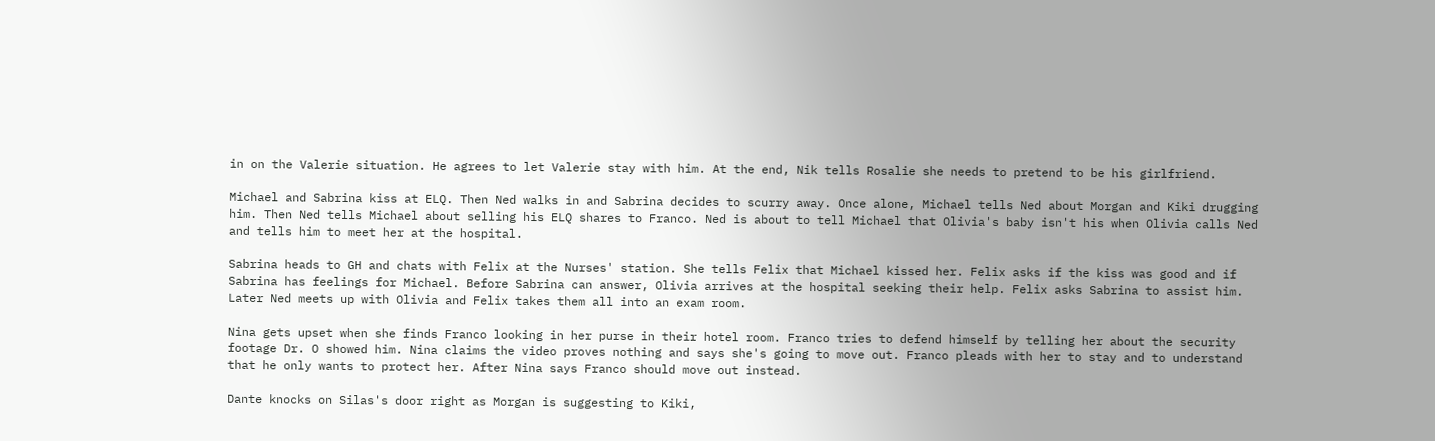in on the Valerie situation. He agrees to let Valerie stay with him. At the end, Nik tells Rosalie she needs to pretend to be his girlfriend.

Michael and Sabrina kiss at ELQ. Then Ned walks in and Sabrina decides to scurry away. Once alone, Michael tells Ned about Morgan and Kiki drugging him. Then Ned tells Michael about selling his ELQ shares to Franco. Ned is about to tell Michael that Olivia's baby isn't his when Olivia calls Ned and tells him to meet her at the hospital.

Sabrina heads to GH and chats with Felix at the Nurses' station. She tells Felix that Michael kissed her. Felix asks if the kiss was good and if Sabrina has feelings for Michael. Before Sabrina can answer, Olivia arrives at the hospital seeking their help. Felix asks Sabrina to assist him. Later Ned meets up with Olivia and Felix takes them all into an exam room.

Nina gets upset when she finds Franco looking in her purse in their hotel room. Franco tries to defend himself by telling her about the security footage Dr. O showed him. Nina claims the video proves nothing and says she's going to move out. Franco pleads with her to stay and to understand that he only wants to protect her. After Nina says Franco should move out instead.

Dante knocks on Silas's door right as Morgan is suggesting to Kiki,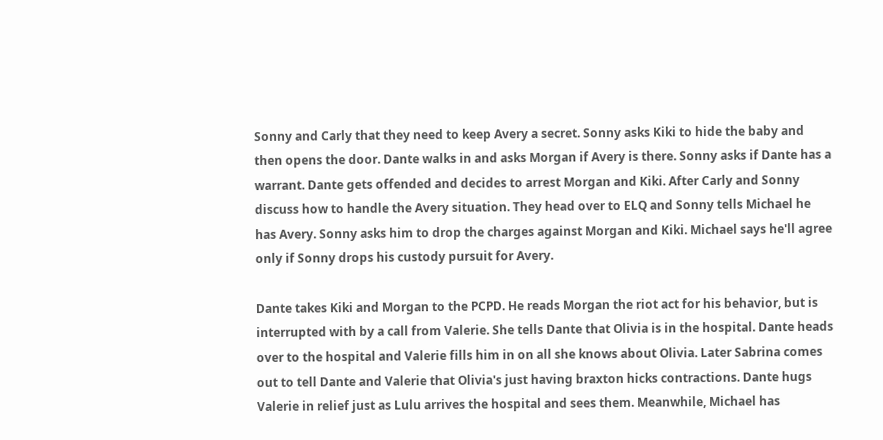Sonny and Carly that they need to keep Avery a secret. Sonny asks Kiki to hide the baby and then opens the door. Dante walks in and asks Morgan if Avery is there. Sonny asks if Dante has a warrant. Dante gets offended and decides to arrest Morgan and Kiki. After Carly and Sonny discuss how to handle the Avery situation. They head over to ELQ and Sonny tells Michael he has Avery. Sonny asks him to drop the charges against Morgan and Kiki. Michael says he'll agree only if Sonny drops his custody pursuit for Avery.

Dante takes Kiki and Morgan to the PCPD. He reads Morgan the riot act for his behavior, but is interrupted with by a call from Valerie. She tells Dante that Olivia is in the hospital. Dante heads over to the hospital and Valerie fills him in on all she knows about Olivia. Later Sabrina comes out to tell Dante and Valerie that Olivia's just having braxton hicks contractions. Dante hugs Valerie in relief just as Lulu arrives the hospital and sees them. Meanwhile, Michael has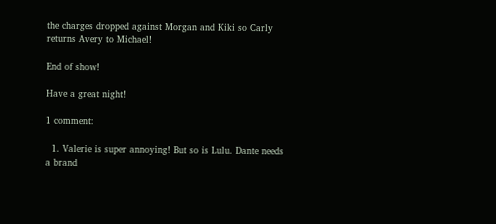the charges dropped against Morgan and Kiki so Carly returns Avery to Michael!

End of show!

Have a great night!

1 comment:

  1. Valerie is super annoying! But so is Lulu. Dante needs a brand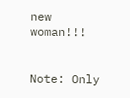new woman!!!


Note: Only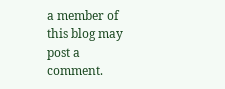a member of this blog may post a comment.